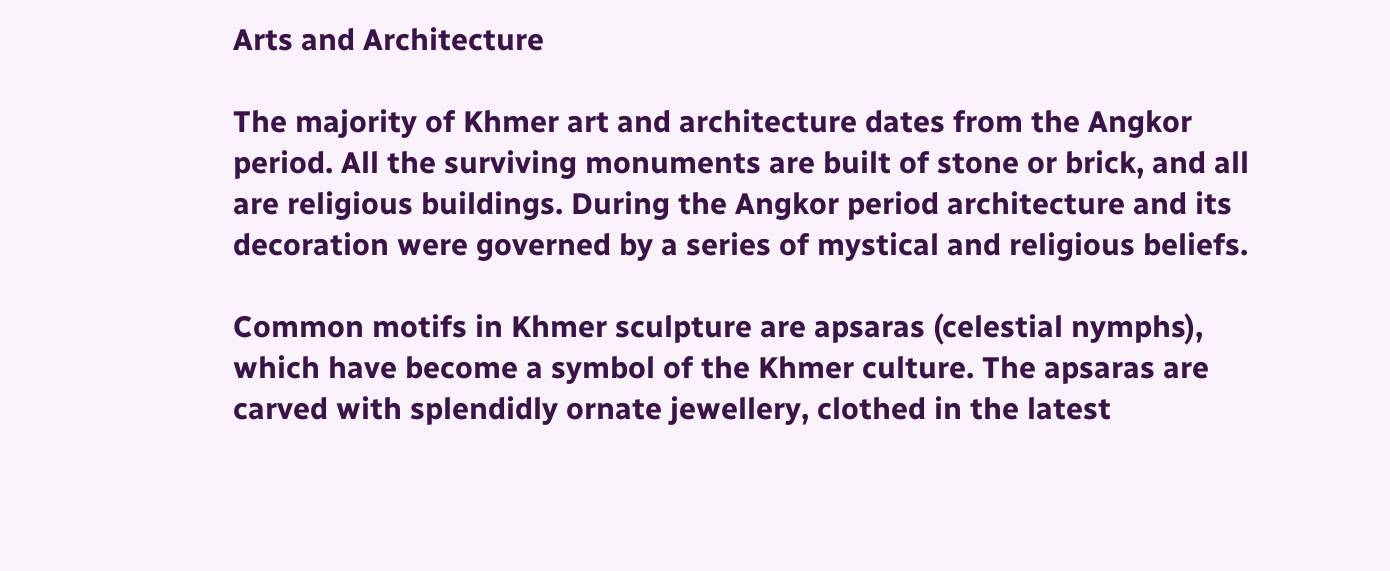Arts and Architecture

The majority of Khmer art and architecture dates from the Angkor period. All the surviving monuments are built of stone or brick, and all are religious buildings. During the Angkor period architecture and its decoration were governed by a series of mystical and religious beliefs.

Common motifs in Khmer sculpture are apsaras (celestial nymphs), which have become a symbol of the Khmer culture. The apsaras are carved with splendidly ornate jewellery, clothed in the latest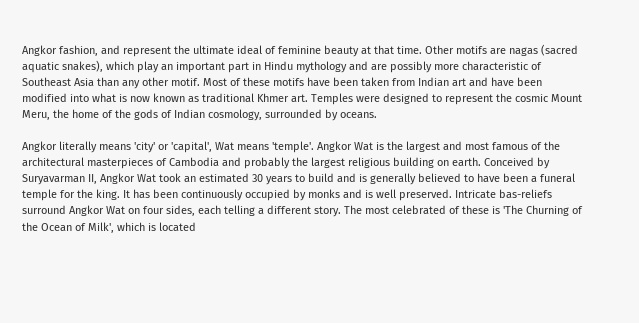Angkor fashion, and represent the ultimate ideal of feminine beauty at that time. Other motifs are nagas (sacred aquatic snakes), which play an important part in Hindu mythology and are possibly more characteristic of Southeast Asia than any other motif. Most of these motifs have been taken from Indian art and have been modified into what is now known as traditional Khmer art. Temples were designed to represent the cosmic Mount Meru, the home of the gods of Indian cosmology, surrounded by oceans.

Angkor literally means 'city' or 'capital', Wat means 'temple'. Angkor Wat is the largest and most famous of the architectural masterpieces of Cambodia and probably the largest religious building on earth. Conceived by Suryavarman II, Angkor Wat took an estimated 30 years to build and is generally believed to have been a funeral temple for the king. It has been continuously occupied by monks and is well preserved. Intricate bas-reliefs surround Angkor Wat on four sides, each telling a different story. The most celebrated of these is 'The Churning of the Ocean of Milk', which is located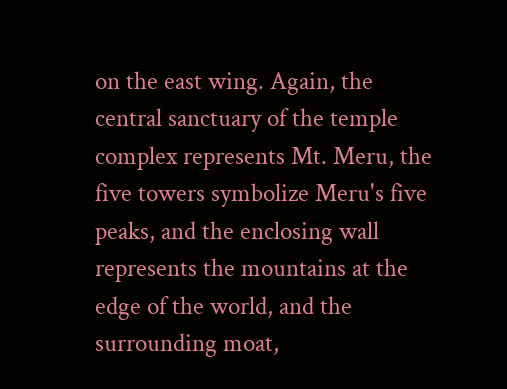on the east wing. Again, the central sanctuary of the temple complex represents Mt. Meru, the five towers symbolize Meru's five peaks, and the enclosing wall represents the mountains at the edge of the world, and the surrounding moat,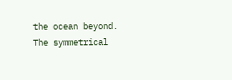the ocean beyond. The symmetrical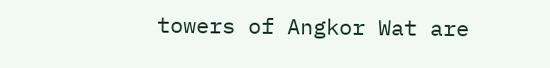towers of Angkor Wat are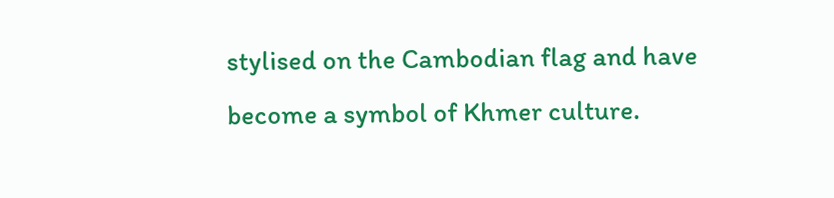stylised on the Cambodian flag and have become a symbol of Khmer culture.